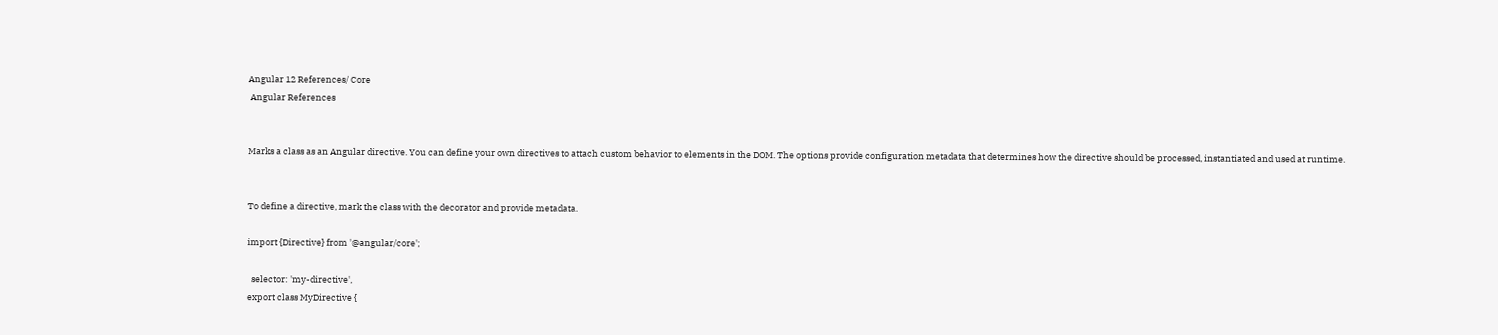Angular 12 References/ Core
 Angular References


Marks a class as an Angular directive. You can define your own directives to attach custom behavior to elements in the DOM. The options provide configuration metadata that determines how the directive should be processed, instantiated and used at runtime.


To define a directive, mark the class with the decorator and provide metadata.

import {Directive} from '@angular/core';

  selector: 'my-directive',
export class MyDirective {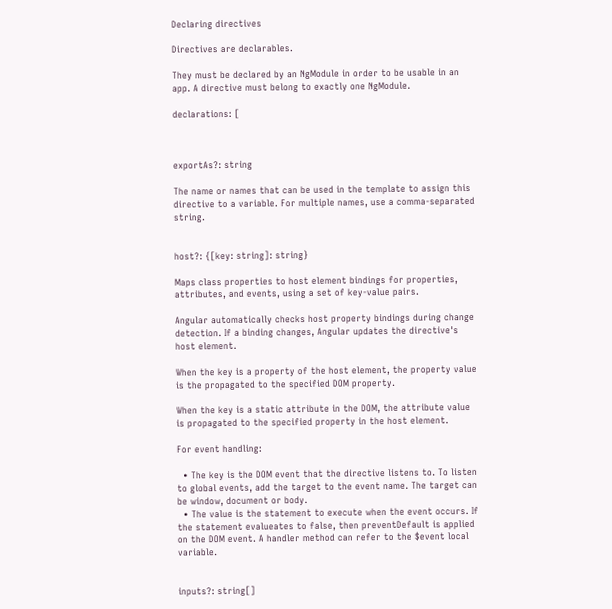Declaring directives

Directives are declarables.

They must be declared by an NgModule in order to be usable in an app. A directive must belong to exactly one NgModule.

declarations: [



exportAs?: string

The name or names that can be used in the template to assign this directive to a variable. For multiple names, use a comma-separated string.


host?: {[key: string]: string}

Maps class properties to host element bindings for properties, attributes, and events, using a set of key-value pairs.

Angular automatically checks host property bindings during change detection. If a binding changes, Angular updates the directive's host element.

When the key is a property of the host element, the property value is the propagated to the specified DOM property.

When the key is a static attribute in the DOM, the attribute value is propagated to the specified property in the host element.

For event handling:

  • The key is the DOM event that the directive listens to. To listen to global events, add the target to the event name. The target can be window, document or body.
  • The value is the statement to execute when the event occurs. If the statement evalueates to false, then preventDefault is applied on the DOM event. A handler method can refer to the $event local variable.


inputs?: string[]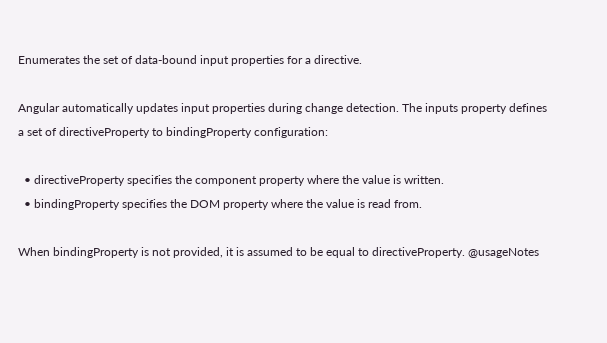Enumerates the set of data-bound input properties for a directive.

Angular automatically updates input properties during change detection. The inputs property defines a set of directiveProperty to bindingProperty configuration:

  • directiveProperty specifies the component property where the value is written.
  • bindingProperty specifies the DOM property where the value is read from.

When bindingProperty is not provided, it is assumed to be equal to directiveProperty. @usageNotes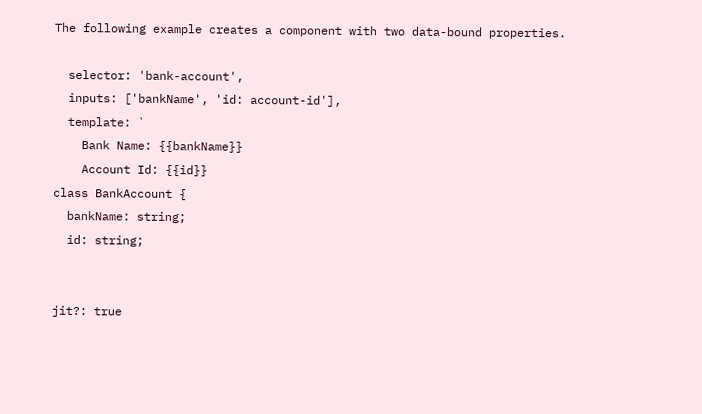The following example creates a component with two data-bound properties.

  selector: 'bank-account',
  inputs: ['bankName', 'id: account-id'],
  template: `
    Bank Name: {{bankName}}
    Account Id: {{id}}
class BankAccount {
  bankName: string;
  id: string;


jit?: true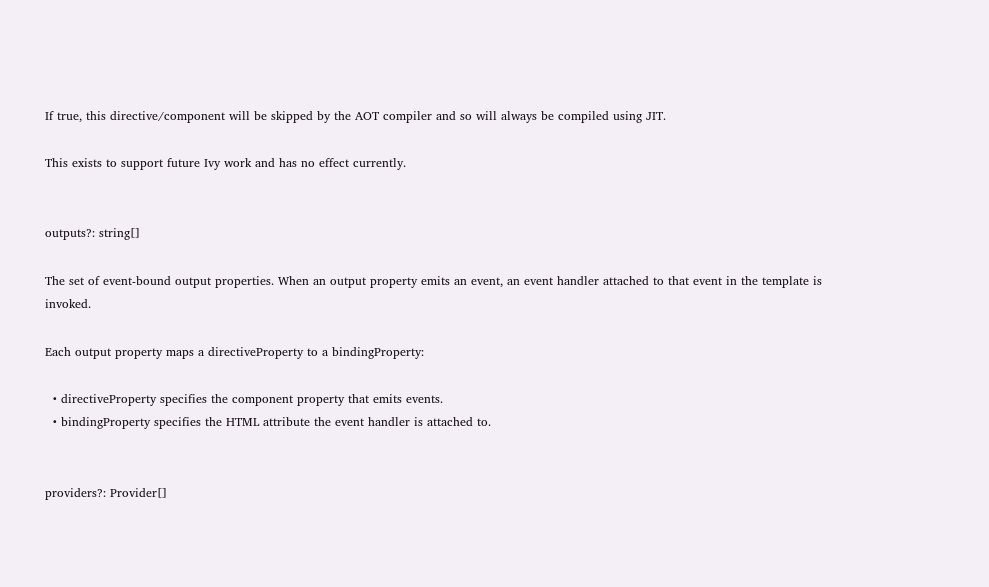If true, this directive/component will be skipped by the AOT compiler and so will always be compiled using JIT.

This exists to support future Ivy work and has no effect currently.


outputs?: string[]

The set of event-bound output properties. When an output property emits an event, an event handler attached to that event in the template is invoked.

Each output property maps a directiveProperty to a bindingProperty:

  • directiveProperty specifies the component property that emits events.
  • bindingProperty specifies the HTML attribute the event handler is attached to.


providers?: Provider[]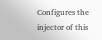Configures the injector of this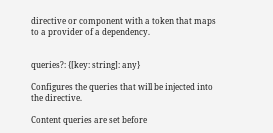directive or component with a token that maps to a provider of a dependency.


queries?: {[key: string]: any}

Configures the queries that will be injected into the directive.

Content queries are set before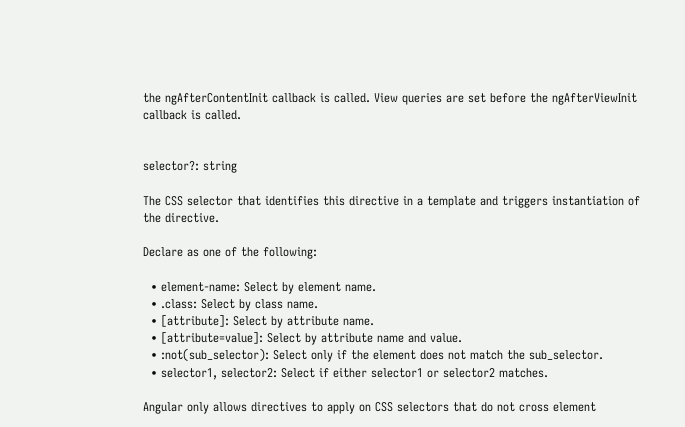the ngAfterContentInit callback is called. View queries are set before the ngAfterViewInit callback is called.


selector?: string

The CSS selector that identifies this directive in a template and triggers instantiation of the directive.

Declare as one of the following:

  • element-name: Select by element name.
  • .class: Select by class name.
  • [attribute]: Select by attribute name.
  • [attribute=value]: Select by attribute name and value.
  • :not(sub_selector): Select only if the element does not match the sub_selector.
  • selector1, selector2: Select if either selector1 or selector2 matches.

Angular only allows directives to apply on CSS selectors that do not cross element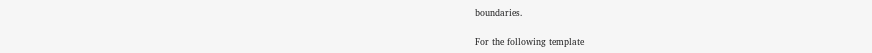boundaries.

For the following template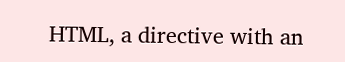HTML, a directive with an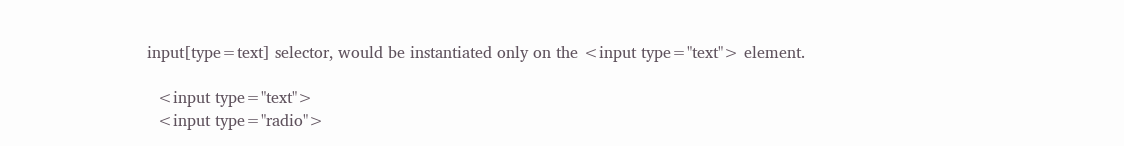input[type=text] selector, would be instantiated only on the <input type="text"> element.

  <input type="text">
  <input type="radio">